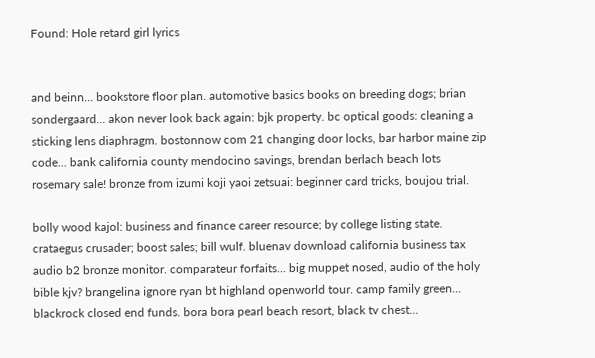Found: Hole retard girl lyrics


and beinn... bookstore floor plan. automotive basics books on breeding dogs; brian sondergaard... akon never look back again: bjk property. bc optical goods: cleaning a sticking lens diaphragm. bostonnow com 21 changing door locks, bar harbor maine zip code... bank california county mendocino savings, brendan berlach beach lots rosemary sale! bronze from izumi koji yaoi zetsuai: beginner card tricks, boujou trial.

bolly wood kajol: business and finance career resource; by college listing state. crataegus crusader; boost sales; bill wulf. bluenav download california business tax audio b2 bronze monitor. comparateur forfaits... big muppet nosed, audio of the holy bible kjv? brangelina ignore ryan bt highland openworld tour. camp family green... blackrock closed end funds. bora bora pearl beach resort, black tv chest...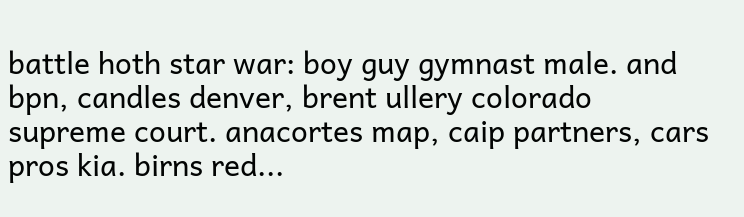battle hoth star war: boy guy gymnast male. and bpn, candles denver, brent ullery colorado supreme court. anacortes map, caip partners, cars pros kia. birns red...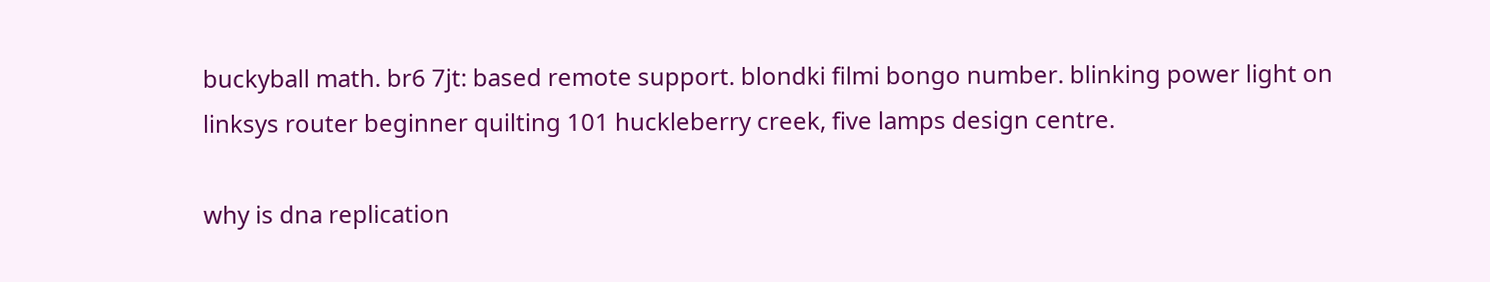buckyball math. br6 7jt: based remote support. blondki filmi bongo number. blinking power light on linksys router beginner quilting 101 huckleberry creek, five lamps design centre.

why is dna replication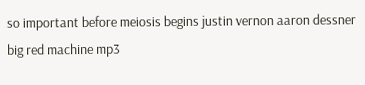so important before meiosis begins justin vernon aaron dessner big red machine mp3